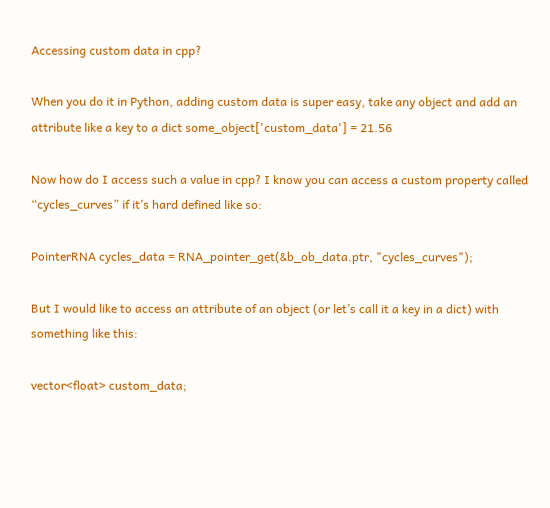Accessing custom data in cpp?

When you do it in Python, adding custom data is super easy, take any object and add an attribute like a key to a dict some_object['custom_data'] = 21.56

Now how do I access such a value in cpp? I know you can access a custom property called “cycles_curves” if it’s hard defined like so:

PointerRNA cycles_data = RNA_pointer_get(&b_ob_data.ptr, "cycles_curves");

But I would like to access an attribute of an object (or let’s call it a key in a dict) with something like this:

vector<float> custom_data;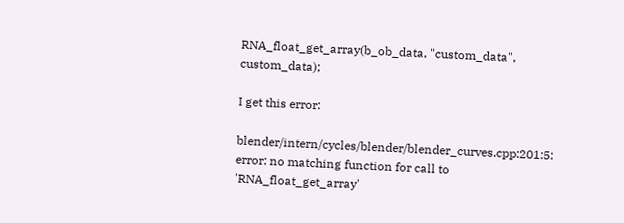RNA_float_get_array(b_ob_data, "custom_data", custom_data);

I get this error:

blender/intern/cycles/blender/blender_curves.cpp:201:5: error: no matching function for call to 'RNA_float_get_array'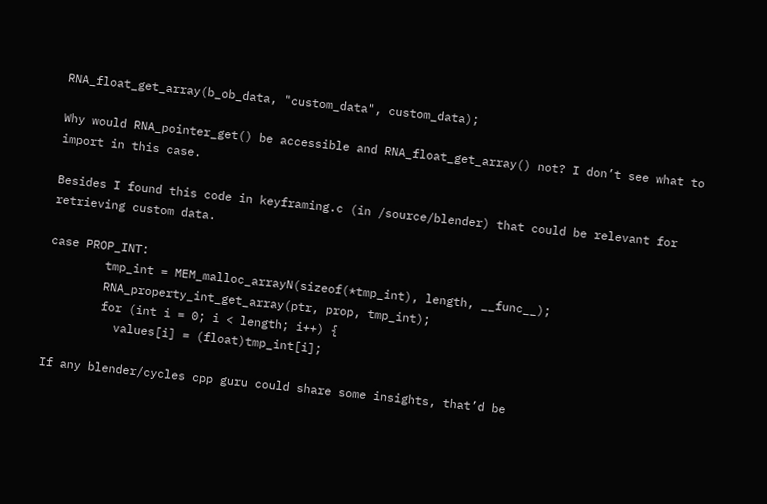RNA_float_get_array(b_ob_data, "custom_data", custom_data);

Why would RNA_pointer_get() be accessible and RNA_float_get_array() not? I don’t see what to import in this case.

Besides I found this code in keyframing.c (in /source/blender) that could be relevant for retrieving custom data.

case PROP_INT:
        tmp_int = MEM_malloc_arrayN(sizeof(*tmp_int), length, __func__);
        RNA_property_int_get_array(ptr, prop, tmp_int);
        for (int i = 0; i < length; i++) {
          values[i] = (float)tmp_int[i];

If any blender/cycles cpp guru could share some insights, that’d be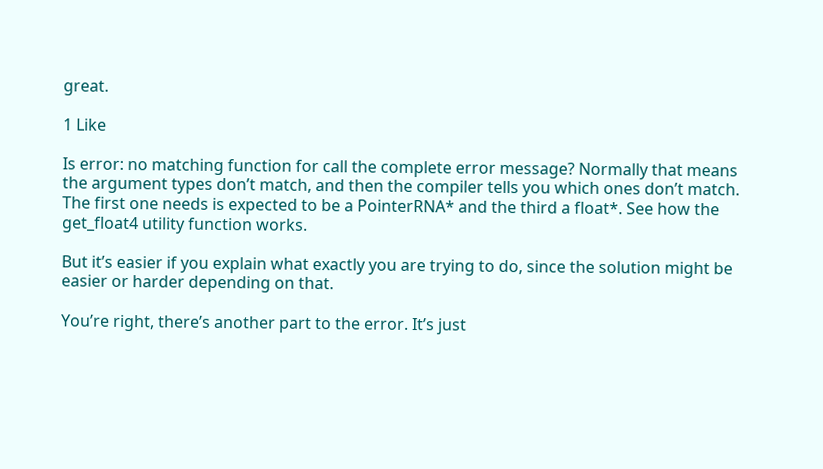great.

1 Like

Is error: no matching function for call the complete error message? Normally that means the argument types don’t match, and then the compiler tells you which ones don’t match. The first one needs is expected to be a PointerRNA* and the third a float*. See how the get_float4 utility function works.

But it’s easier if you explain what exactly you are trying to do, since the solution might be easier or harder depending on that.

You’re right, there’s another part to the error. It’s just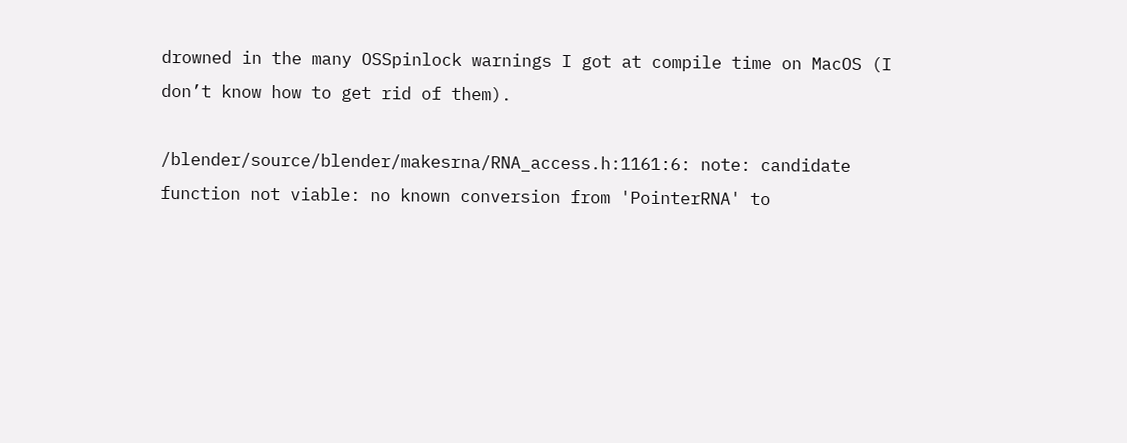drowned in the many OSSpinlock warnings I got at compile time on MacOS (I don’t know how to get rid of them).

/blender/source/blender/makesrna/RNA_access.h:1161:6: note: candidate function not viable: no known conversion from 'PointerRNA' to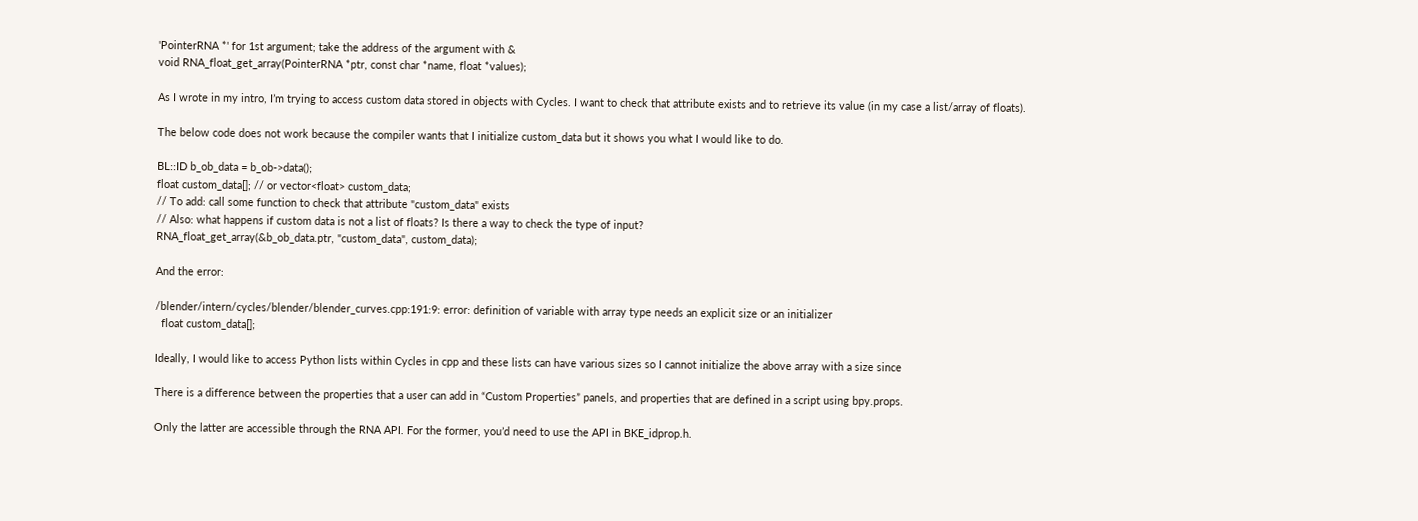'PointerRNA *' for 1st argument; take the address of the argument with &
void RNA_float_get_array(PointerRNA *ptr, const char *name, float *values);

As I wrote in my intro, I’m trying to access custom data stored in objects with Cycles. I want to check that attribute exists and to retrieve its value (in my case a list/array of floats).

The below code does not work because the compiler wants that I initialize custom_data but it shows you what I would like to do.

BL::ID b_ob_data = b_ob->data();
float custom_data[]; // or vector<float> custom_data;
// To add: call some function to check that attribute "custom_data" exists
// Also: what happens if custom data is not a list of floats? Is there a way to check the type of input?
RNA_float_get_array(&b_ob_data.ptr, "custom_data", custom_data);

And the error:

/blender/intern/cycles/blender/blender_curves.cpp:191:9: error: definition of variable with array type needs an explicit size or an initializer
  float custom_data[];

Ideally, I would like to access Python lists within Cycles in cpp and these lists can have various sizes so I cannot initialize the above array with a size since

There is a difference between the properties that a user can add in “Custom Properties” panels, and properties that are defined in a script using bpy.props.

Only the latter are accessible through the RNA API. For the former, you’d need to use the API in BKE_idprop.h.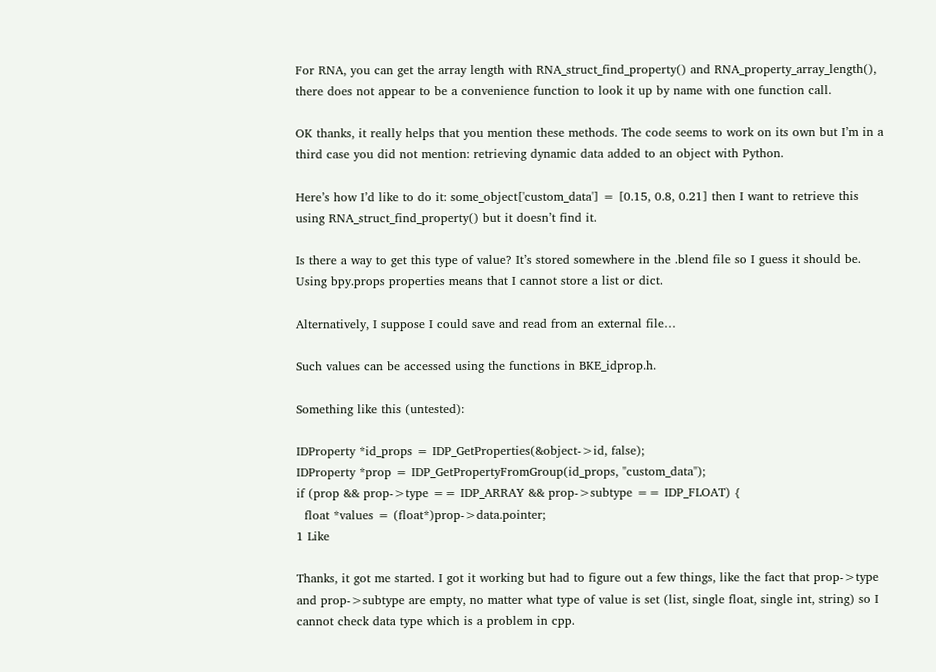For RNA, you can get the array length with RNA_struct_find_property() and RNA_property_array_length(), there does not appear to be a convenience function to look it up by name with one function call.

OK thanks, it really helps that you mention these methods. The code seems to work on its own but I’m in a third case you did not mention: retrieving dynamic data added to an object with Python.

Here’s how I’d like to do it: some_object['custom_data'] = [0.15, 0.8, 0.21] then I want to retrieve this using RNA_struct_find_property() but it doesn’t find it.

Is there a way to get this type of value? It’s stored somewhere in the .blend file so I guess it should be. Using bpy.props properties means that I cannot store a list or dict.

Alternatively, I suppose I could save and read from an external file…

Such values can be accessed using the functions in BKE_idprop.h.

Something like this (untested):

IDProperty *id_props = IDP_GetProperties(&object->id, false);
IDProperty *prop = IDP_GetPropertyFromGroup(id_props, "custom_data");
if (prop && prop->type == IDP_ARRAY && prop->subtype == IDP_FLOAT) {
  float *values = (float*)prop->data.pointer;
1 Like

Thanks, it got me started. I got it working but had to figure out a few things, like the fact that prop->type and prop->subtype are empty, no matter what type of value is set (list, single float, single int, string) so I cannot check data type which is a problem in cpp.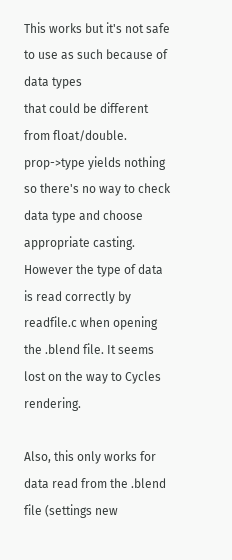This works but it's not safe to use as such because of data types
that could be different from float/double. prop->type yields nothing
so there's no way to check data type and choose appropriate casting.
However the type of data is read correctly by readfile.c when opening
the .blend file. It seems lost on the way to Cycles rendering.

Also, this only works for data read from the .blend file (settings new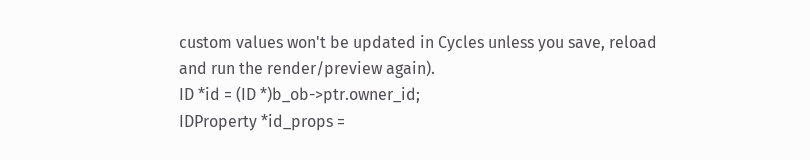custom values won't be updated in Cycles unless you save, reload
and run the render/preview again).
ID *id = (ID *)b_ob->ptr.owner_id;
IDProperty *id_props =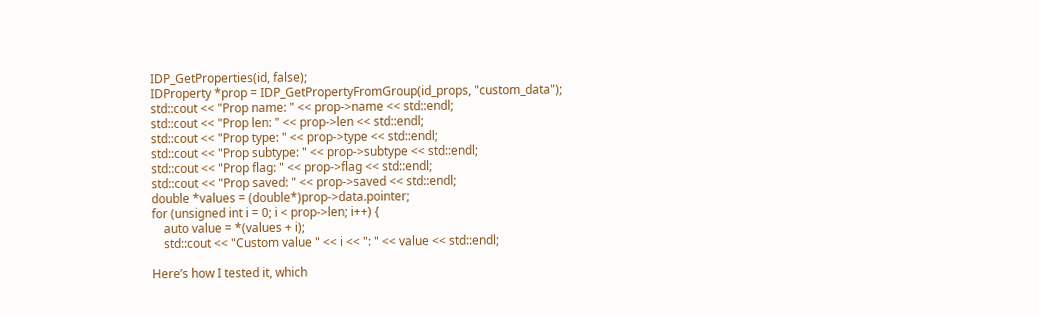IDP_GetProperties(id, false);
IDProperty *prop = IDP_GetPropertyFromGroup(id_props, "custom_data");
std::cout << "Prop name: " << prop->name << std::endl;
std::cout << "Prop len: " << prop->len << std::endl;
std::cout << "Prop type: " << prop->type << std::endl;
std::cout << "Prop subtype: " << prop->subtype << std::endl;
std::cout << "Prop flag: " << prop->flag << std::endl;
std::cout << "Prop saved: " << prop->saved << std::endl;
double *values = (double*)prop->data.pointer;
for (unsigned int i = 0; i < prop->len; i++) {
    auto value = *(values + i);
    std::cout << "Custom value " << i << ": " << value << std::endl;

Here’s how I tested it, which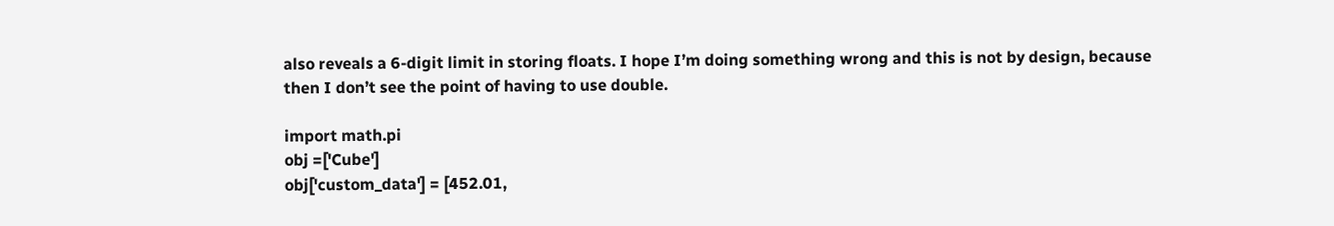also reveals a 6-digit limit in storing floats. I hope I’m doing something wrong and this is not by design, because then I don’t see the point of having to use double.

import math.pi
obj =['Cube']
obj['custom_data'] = [452.01,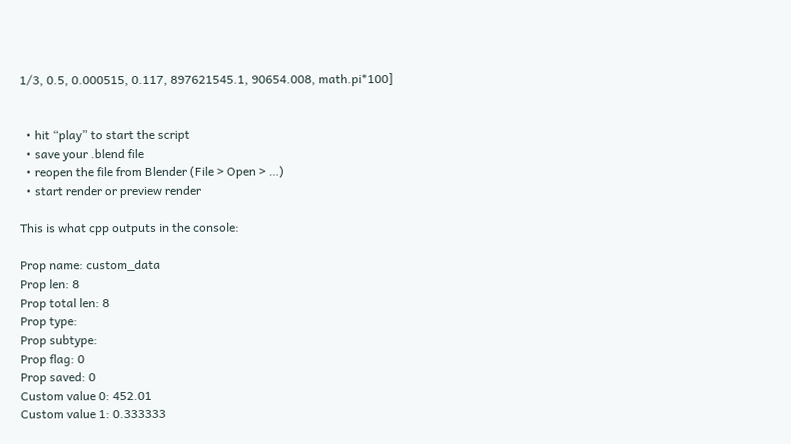1/3, 0.5, 0.000515, 0.117, 897621545.1, 90654.008, math.pi*100]


  • hit “play” to start the script
  • save your .blend file
  • reopen the file from Blender (File > Open > …)
  • start render or preview render

This is what cpp outputs in the console:

Prop name: custom_data
Prop len: 8
Prop total len: 8
Prop type:
Prop subtype:
Prop flag: 0
Prop saved: 0
Custom value 0: 452.01
Custom value 1: 0.333333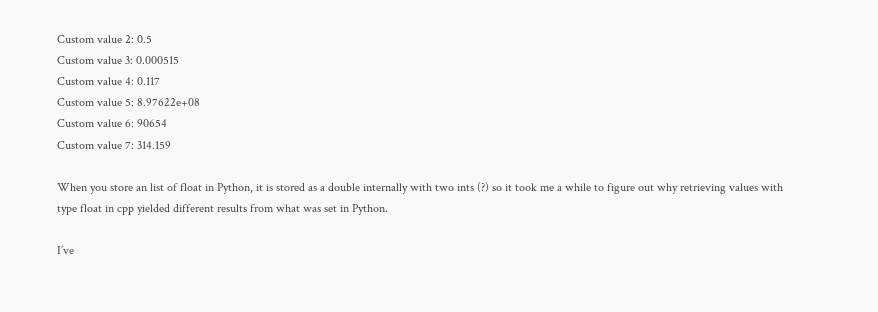Custom value 2: 0.5
Custom value 3: 0.000515
Custom value 4: 0.117
Custom value 5: 8.97622e+08
Custom value 6: 90654
Custom value 7: 314.159

When you store an list of float in Python, it is stored as a double internally with two ints (?) so it took me a while to figure out why retrieving values with type float in cpp yielded different results from what was set in Python.

I’ve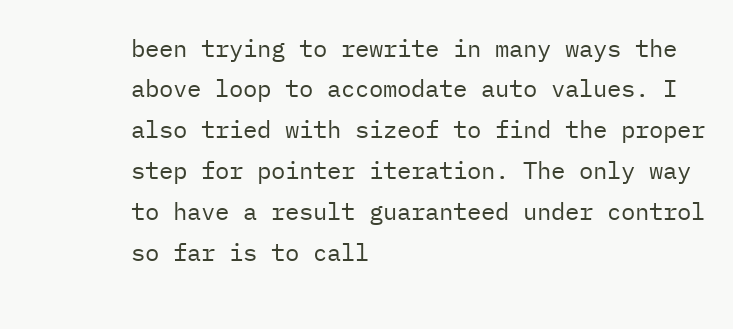been trying to rewrite in many ways the above loop to accomodate auto values. I also tried with sizeof to find the proper step for pointer iteration. The only way to have a result guaranteed under control so far is to call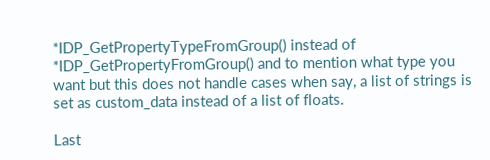*IDP_GetPropertyTypeFromGroup() instead of *IDP_GetPropertyFromGroup() and to mention what type you want but this does not handle cases when say, a list of strings is set as custom_data instead of a list of floats.

Last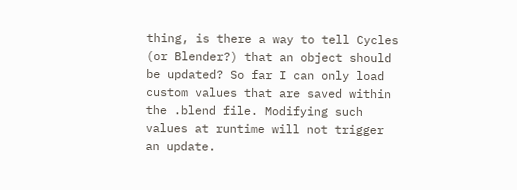thing, is there a way to tell Cycles (or Blender?) that an object should be updated? So far I can only load custom values that are saved within the .blend file. Modifying such values at runtime will not trigger an update.